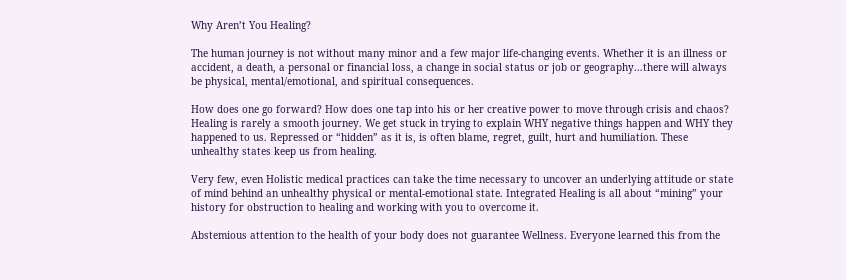Why Aren’t You Healing?

The human journey is not without many minor and a few major life-changing events. Whether it is an illness or accident, a death, a personal or financial loss, a change in social status or job or geography…there will always be physical, mental/emotional, and spiritual consequences.

How does one go forward? How does one tap into his or her creative power to move through crisis and chaos? Healing is rarely a smooth journey. We get stuck in trying to explain WHY negative things happen and WHY they happened to us. Repressed or “hidden” as it is, is often blame, regret, guilt, hurt and humiliation. These unhealthy states keep us from healing.

Very few, even Holistic medical practices can take the time necessary to uncover an underlying attitude or state of mind behind an unhealthy physical or mental-emotional state. Integrated Healing is all about “mining” your history for obstruction to healing and working with you to overcome it.

Abstemious attention to the health of your body does not guarantee Wellness. Everyone learned this from the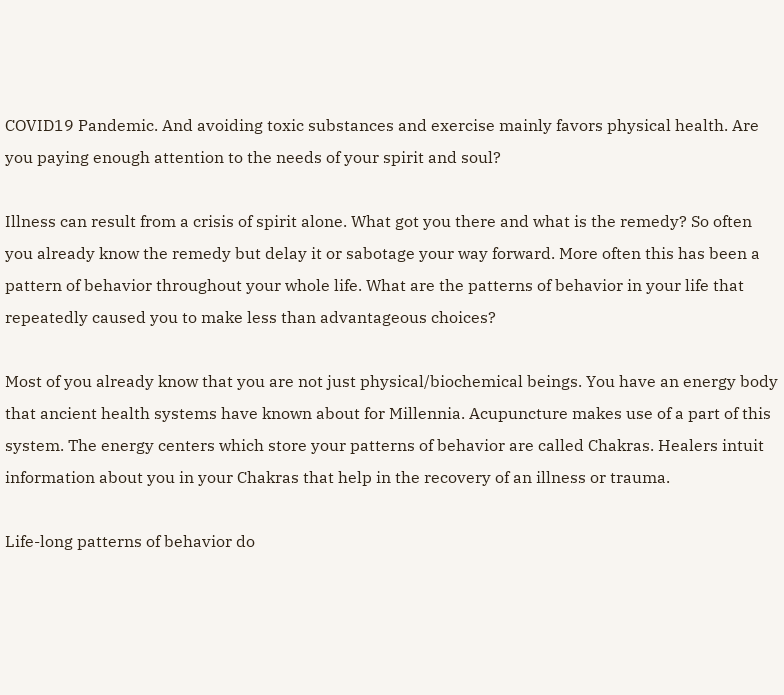COVID19 Pandemic. And avoiding toxic substances and exercise mainly favors physical health. Are you paying enough attention to the needs of your spirit and soul?

Illness can result from a crisis of spirit alone. What got you there and what is the remedy? So often you already know the remedy but delay it or sabotage your way forward. More often this has been a pattern of behavior throughout your whole life. What are the patterns of behavior in your life that repeatedly caused you to make less than advantageous choices?

Most of you already know that you are not just physical/biochemical beings. You have an energy body that ancient health systems have known about for Millennia. Acupuncture makes use of a part of this system. The energy centers which store your patterns of behavior are called Chakras. Healers intuit information about you in your Chakras that help in the recovery of an illness or trauma.

Life-long patterns of behavior do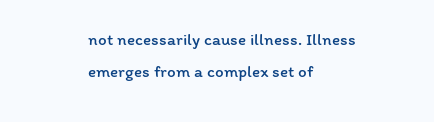not necessarily cause illness. Illness emerges from a complex set of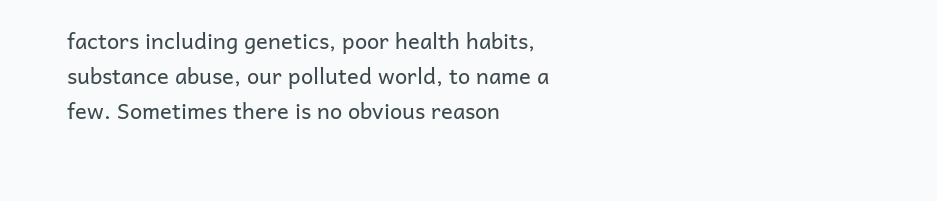factors including genetics, poor health habits, substance abuse, our polluted world, to name a few. Sometimes there is no obvious reason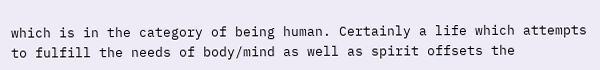which is in the category of being human. Certainly a life which attempts to fulfill the needs of body/mind as well as spirit offsets the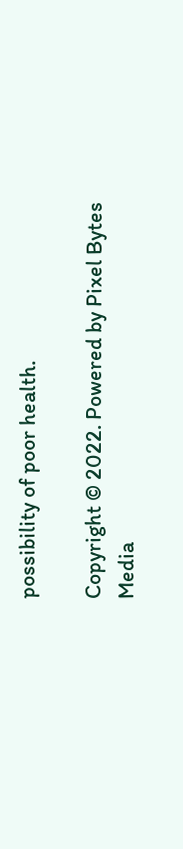possibility of poor health.

Copyright © 2022. Powered by Pixel Bytes Media